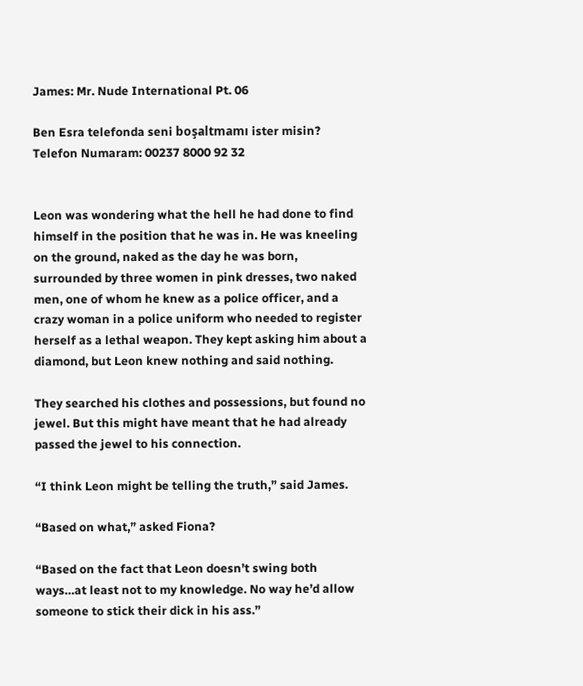James: Mr. Nude International Pt. 06

Ben Esra telefonda seni boşaltmamı ister misin?
Telefon Numaram: 00237 8000 92 32


Leon was wondering what the hell he had done to find himself in the position that he was in. He was kneeling on the ground, naked as the day he was born, surrounded by three women in pink dresses, two naked men, one of whom he knew as a police officer, and a crazy woman in a police uniform who needed to register herself as a lethal weapon. They kept asking him about a diamond, but Leon knew nothing and said nothing.

They searched his clothes and possessions, but found no jewel. But this might have meant that he had already passed the jewel to his connection.

“I think Leon might be telling the truth,” said James.

“Based on what,” asked Fiona?

“Based on the fact that Leon doesn’t swing both ways…at least not to my knowledge. No way he’d allow someone to stick their dick in his ass.”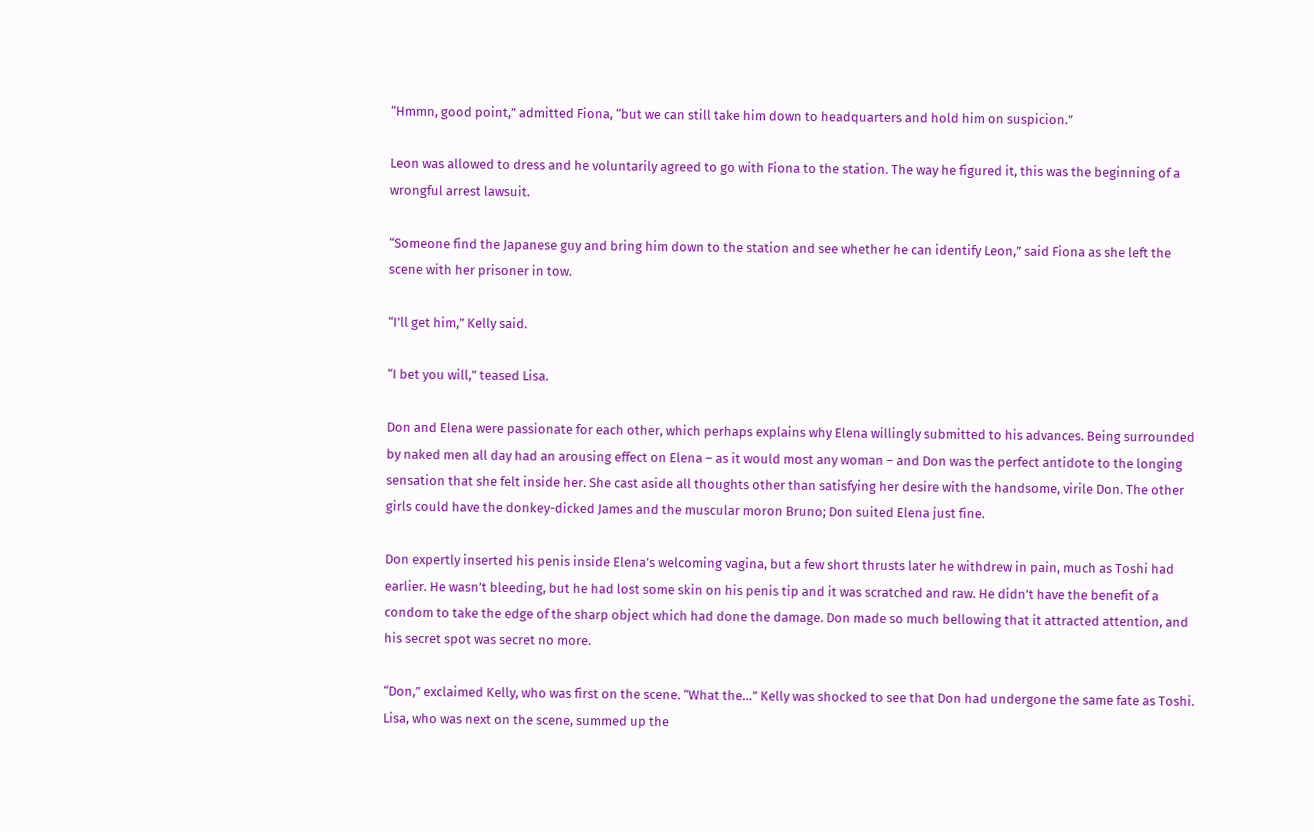“Hmmn, good point,” admitted Fiona, “but we can still take him down to headquarters and hold him on suspicion.”

Leon was allowed to dress and he voluntarily agreed to go with Fiona to the station. The way he figured it, this was the beginning of a wrongful arrest lawsuit.

“Someone find the Japanese guy and bring him down to the station and see whether he can identify Leon,” said Fiona as she left the scene with her prisoner in tow.

“I’ll get him,” Kelly said.

“I bet you will,” teased Lisa.

Don and Elena were passionate for each other, which perhaps explains why Elena willingly submitted to his advances. Being surrounded by naked men all day had an arousing effect on Elena – as it would most any woman – and Don was the perfect antidote to the longing sensation that she felt inside her. She cast aside all thoughts other than satisfying her desire with the handsome, virile Don. The other girls could have the donkey-dicked James and the muscular moron Bruno; Don suited Elena just fine.

Don expertly inserted his penis inside Elena’s welcoming vagina, but a few short thrusts later he withdrew in pain, much as Toshi had earlier. He wasn’t bleeding, but he had lost some skin on his penis tip and it was scratched and raw. He didn’t have the benefit of a condom to take the edge of the sharp object which had done the damage. Don made so much bellowing that it attracted attention, and his secret spot was secret no more.

“Don,” exclaimed Kelly, who was first on the scene. “What the…” Kelly was shocked to see that Don had undergone the same fate as Toshi. Lisa, who was next on the scene, summed up the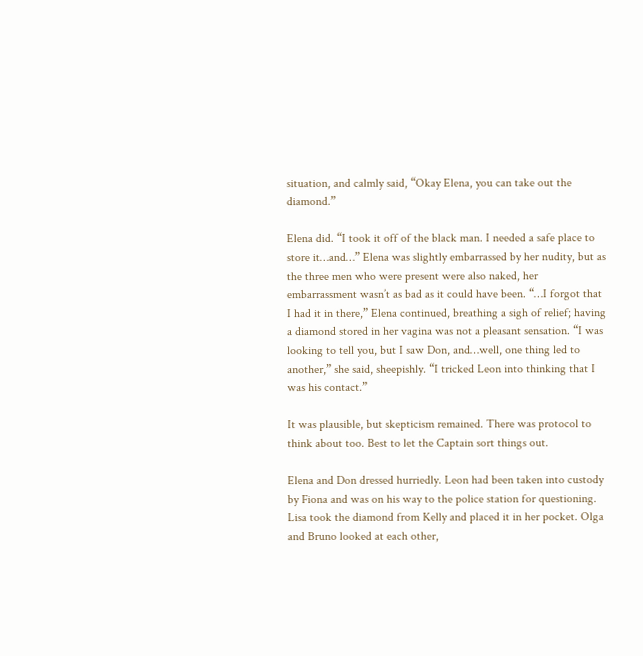situation, and calmly said, “Okay Elena, you can take out the diamond.”

Elena did. “I took it off of the black man. I needed a safe place to store it…and…” Elena was slightly embarrassed by her nudity, but as the three men who were present were also naked, her embarrassment wasn’t as bad as it could have been. “…I forgot that I had it in there,” Elena continued, breathing a sigh of relief; having a diamond stored in her vagina was not a pleasant sensation. “I was looking to tell you, but I saw Don, and…well, one thing led to another,” she said, sheepishly. “I tricked Leon into thinking that I was his contact.”

It was plausible, but skepticism remained. There was protocol to think about too. Best to let the Captain sort things out.

Elena and Don dressed hurriedly. Leon had been taken into custody by Fiona and was on his way to the police station for questioning. Lisa took the diamond from Kelly and placed it in her pocket. Olga and Bruno looked at each other,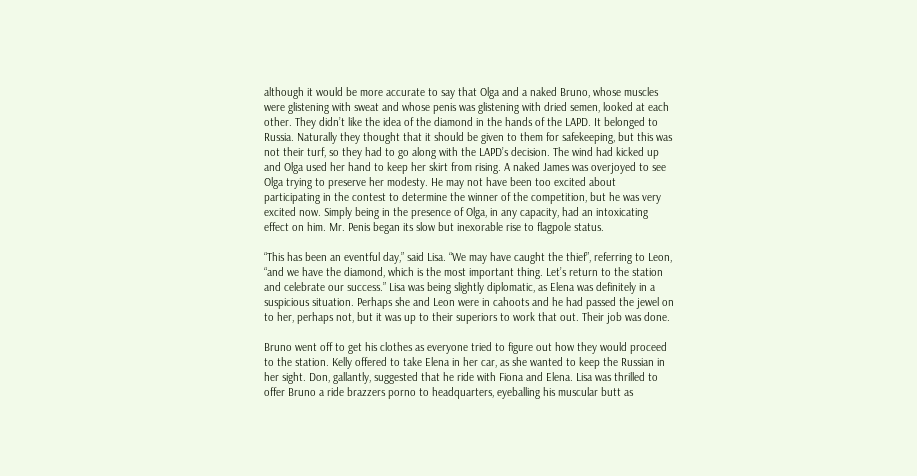although it would be more accurate to say that Olga and a naked Bruno, whose muscles were glistening with sweat and whose penis was glistening with dried semen, looked at each other. They didn’t like the idea of the diamond in the hands of the LAPD. It belonged to Russia. Naturally they thought that it should be given to them for safekeeping, but this was not their turf, so they had to go along with the LAPD’s decision. The wind had kicked up and Olga used her hand to keep her skirt from rising. A naked James was overjoyed to see Olga trying to preserve her modesty. He may not have been too excited about participating in the contest to determine the winner of the competition, but he was very excited now. Simply being in the presence of Olga, in any capacity, had an intoxicating effect on him. Mr. Penis began its slow but inexorable rise to flagpole status.

“This has been an eventful day,” said Lisa. “We may have caught the thief”, referring to Leon, “and we have the diamond, which is the most important thing. Let’s return to the station and celebrate our success.” Lisa was being slightly diplomatic, as Elena was definitely in a suspicious situation. Perhaps she and Leon were in cahoots and he had passed the jewel on to her, perhaps not, but it was up to their superiors to work that out. Their job was done.

Bruno went off to get his clothes as everyone tried to figure out how they would proceed to the station. Kelly offered to take Elena in her car, as she wanted to keep the Russian in her sight. Don, gallantly, suggested that he ride with Fiona and Elena. Lisa was thrilled to offer Bruno a ride brazzers porno to headquarters, eyeballing his muscular butt as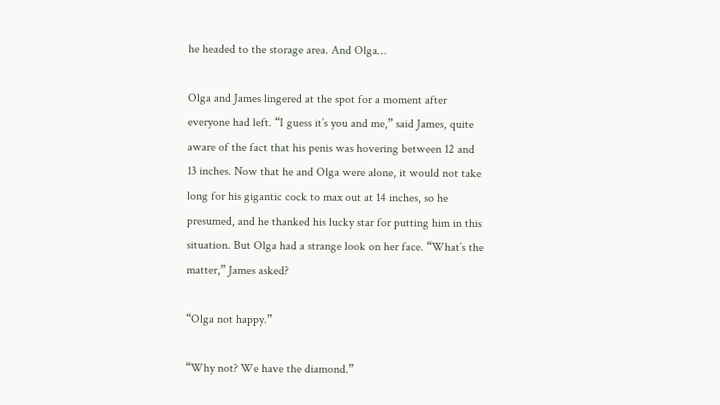he headed to the storage area. And Olga…

Olga and James lingered at the spot for a moment after everyone had left. “I guess it’s you and me,” said James, quite aware of the fact that his penis was hovering between 12 and 13 inches. Now that he and Olga were alone, it would not take long for his gigantic cock to max out at 14 inches, so he presumed, and he thanked his lucky star for putting him in this situation. But Olga had a strange look on her face. “What’s the matter,” James asked?

“Olga not happy.”

“Why not? We have the diamond.”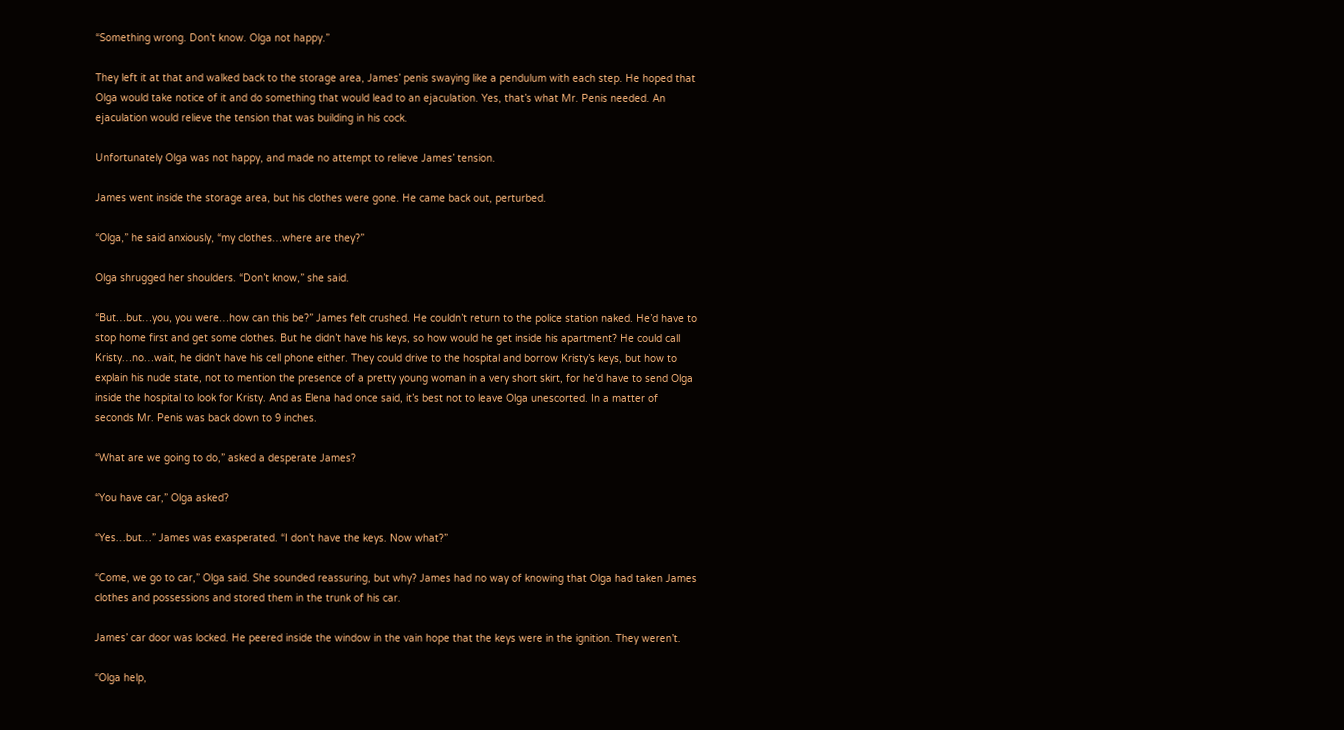“Something wrong. Don’t know. Olga not happy.”

They left it at that and walked back to the storage area, James’ penis swaying like a pendulum with each step. He hoped that Olga would take notice of it and do something that would lead to an ejaculation. Yes, that’s what Mr. Penis needed. An ejaculation would relieve the tension that was building in his cock.

Unfortunately Olga was not happy, and made no attempt to relieve James’ tension.

James went inside the storage area, but his clothes were gone. He came back out, perturbed.

“Olga,” he said anxiously, “my clothes…where are they?”

Olga shrugged her shoulders. “Don’t know,” she said.

“But…but…you, you were…how can this be?” James felt crushed. He couldn’t return to the police station naked. He’d have to stop home first and get some clothes. But he didn’t have his keys, so how would he get inside his apartment? He could call Kristy…no…wait, he didn’t have his cell phone either. They could drive to the hospital and borrow Kristy’s keys, but how to explain his nude state, not to mention the presence of a pretty young woman in a very short skirt, for he’d have to send Olga inside the hospital to look for Kristy. And as Elena had once said, it’s best not to leave Olga unescorted. In a matter of seconds Mr. Penis was back down to 9 inches.

“What are we going to do,” asked a desperate James?

“You have car,” Olga asked?

“Yes…but…” James was exasperated. “I don’t have the keys. Now what?”

“Come, we go to car,” Olga said. She sounded reassuring, but why? James had no way of knowing that Olga had taken James clothes and possessions and stored them in the trunk of his car.

James’ car door was locked. He peered inside the window in the vain hope that the keys were in the ignition. They weren’t.

“Olga help,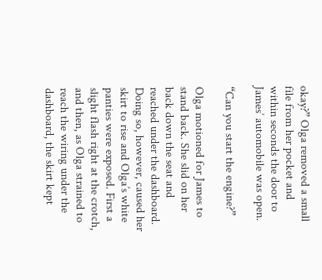okay?” Olga removed a small file from her pocket and within seconds the door to James’ automobile was open.

“Can you start the engine?”

Olga motioned for James to stand back. She slid on her back down the seat and reached under the dashboard. Doing so, however, caused her skirt to rise and Olga’s white panties were exposed. First a slight flash right at the crotch, and then, as Olga strained to reach the wiring under the dashboard, the skirt kept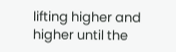lifting higher and higher until the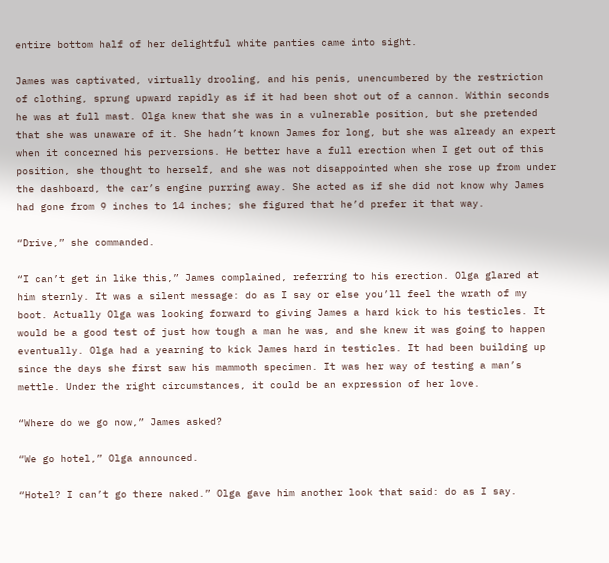entire bottom half of her delightful white panties came into sight.

James was captivated, virtually drooling, and his penis, unencumbered by the restriction of clothing, sprung upward rapidly as if it had been shot out of a cannon. Within seconds he was at full mast. Olga knew that she was in a vulnerable position, but she pretended that she was unaware of it. She hadn’t known James for long, but she was already an expert when it concerned his perversions. He better have a full erection when I get out of this position, she thought to herself, and she was not disappointed when she rose up from under the dashboard, the car’s engine purring away. She acted as if she did not know why James had gone from 9 inches to 14 inches; she figured that he’d prefer it that way.

“Drive,” she commanded.

“I can’t get in like this,” James complained, referring to his erection. Olga glared at him sternly. It was a silent message: do as I say or else you’ll feel the wrath of my boot. Actually Olga was looking forward to giving James a hard kick to his testicles. It would be a good test of just how tough a man he was, and she knew it was going to happen eventually. Olga had a yearning to kick James hard in testicles. It had been building up since the days she first saw his mammoth specimen. It was her way of testing a man’s mettle. Under the right circumstances, it could be an expression of her love.

“Where do we go now,” James asked?

“We go hotel,” Olga announced.

“Hotel? I can’t go there naked.” Olga gave him another look that said: do as I say.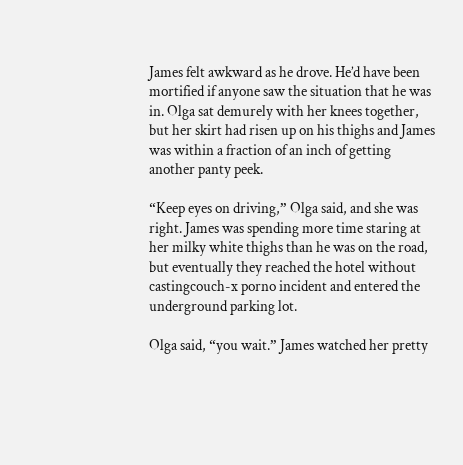James felt awkward as he drove. He’d have been mortified if anyone saw the situation that he was in. Olga sat demurely with her knees together, but her skirt had risen up on his thighs and James was within a fraction of an inch of getting another panty peek.

“Keep eyes on driving,” Olga said, and she was right. James was spending more time staring at her milky white thighs than he was on the road, but eventually they reached the hotel without castingcouch-x porno incident and entered the underground parking lot.

Olga said, “you wait.” James watched her pretty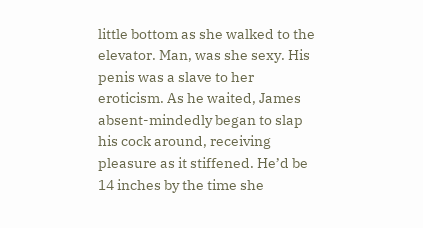little bottom as she walked to the elevator. Man, was she sexy. His penis was a slave to her eroticism. As he waited, James absent-mindedly began to slap his cock around, receiving pleasure as it stiffened. He’d be 14 inches by the time she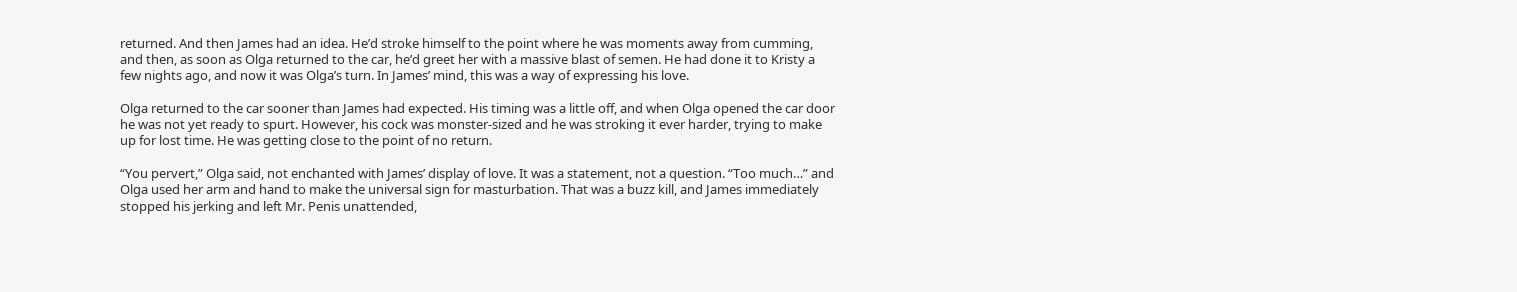returned. And then James had an idea. He’d stroke himself to the point where he was moments away from cumming, and then, as soon as Olga returned to the car, he’d greet her with a massive blast of semen. He had done it to Kristy a few nights ago, and now it was Olga’s turn. In James’ mind, this was a way of expressing his love.

Olga returned to the car sooner than James had expected. His timing was a little off, and when Olga opened the car door he was not yet ready to spurt. However, his cock was monster-sized and he was stroking it ever harder, trying to make up for lost time. He was getting close to the point of no return.

“You pervert,” Olga said, not enchanted with James’ display of love. It was a statement, not a question. “Too much…” and Olga used her arm and hand to make the universal sign for masturbation. That was a buzz kill, and James immediately stopped his jerking and left Mr. Penis unattended,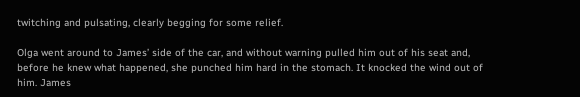twitching and pulsating, clearly begging for some relief.

Olga went around to James’ side of the car, and without warning pulled him out of his seat and, before he knew what happened, she punched him hard in the stomach. It knocked the wind out of him. James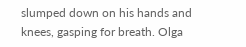slumped down on his hands and knees, gasping for breath. Olga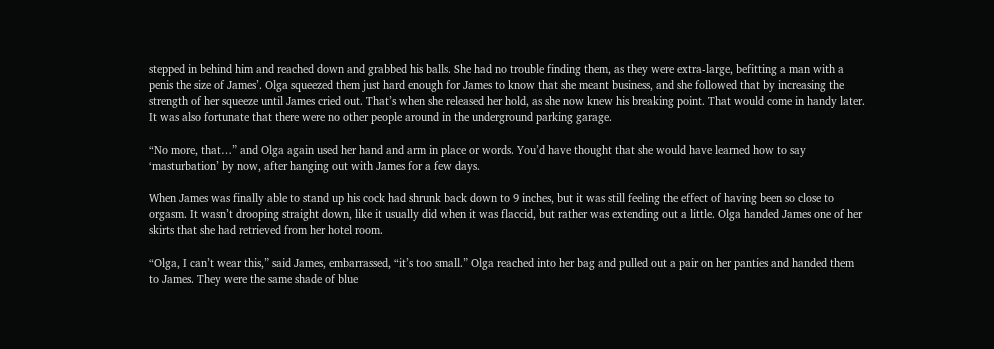stepped in behind him and reached down and grabbed his balls. She had no trouble finding them, as they were extra-large, befitting a man with a penis the size of James’. Olga squeezed them just hard enough for James to know that she meant business, and she followed that by increasing the strength of her squeeze until James cried out. That’s when she released her hold, as she now knew his breaking point. That would come in handy later. It was also fortunate that there were no other people around in the underground parking garage.

“No more, that…” and Olga again used her hand and arm in place or words. You’d have thought that she would have learned how to say ‘masturbation’ by now, after hanging out with James for a few days.

When James was finally able to stand up his cock had shrunk back down to 9 inches, but it was still feeling the effect of having been so close to orgasm. It wasn’t drooping straight down, like it usually did when it was flaccid, but rather was extending out a little. Olga handed James one of her skirts that she had retrieved from her hotel room.

“Olga, I can’t wear this,” said James, embarrassed, “it’s too small.” Olga reached into her bag and pulled out a pair on her panties and handed them to James. They were the same shade of blue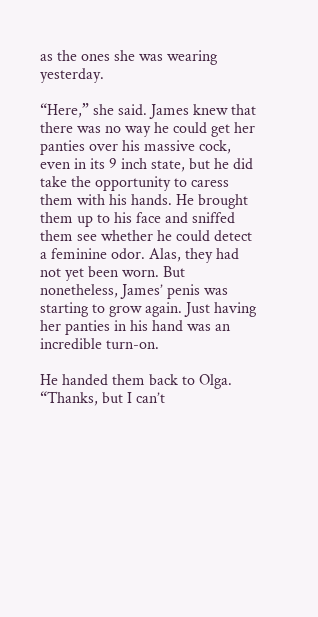as the ones she was wearing yesterday.

“Here,” she said. James knew that there was no way he could get her panties over his massive cock, even in its 9 inch state, but he did take the opportunity to caress them with his hands. He brought them up to his face and sniffed them see whether he could detect a feminine odor. Alas, they had not yet been worn. But nonetheless, James’ penis was starting to grow again. Just having her panties in his hand was an incredible turn-on.

He handed them back to Olga. “Thanks, but I can’t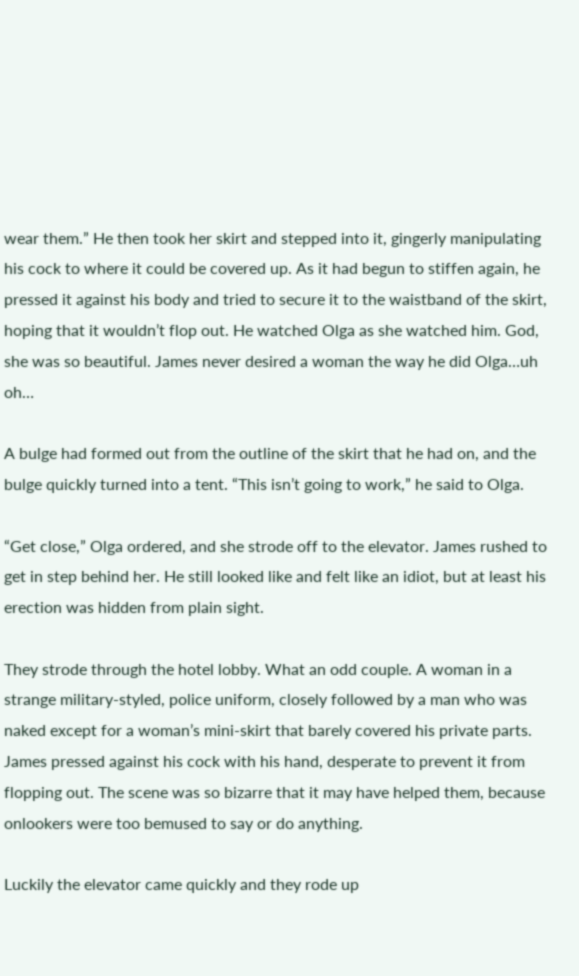wear them.” He then took her skirt and stepped into it, gingerly manipulating his cock to where it could be covered up. As it had begun to stiffen again, he pressed it against his body and tried to secure it to the waistband of the skirt, hoping that it wouldn’t flop out. He watched Olga as she watched him. God, she was so beautiful. James never desired a woman the way he did Olga…uh oh…

A bulge had formed out from the outline of the skirt that he had on, and the bulge quickly turned into a tent. “This isn’t going to work,” he said to Olga.

“Get close,” Olga ordered, and she strode off to the elevator. James rushed to get in step behind her. He still looked like and felt like an idiot, but at least his erection was hidden from plain sight.

They strode through the hotel lobby. What an odd couple. A woman in a strange military-styled, police uniform, closely followed by a man who was naked except for a woman’s mini-skirt that barely covered his private parts. James pressed against his cock with his hand, desperate to prevent it from flopping out. The scene was so bizarre that it may have helped them, because onlookers were too bemused to say or do anything.

Luckily the elevator came quickly and they rode up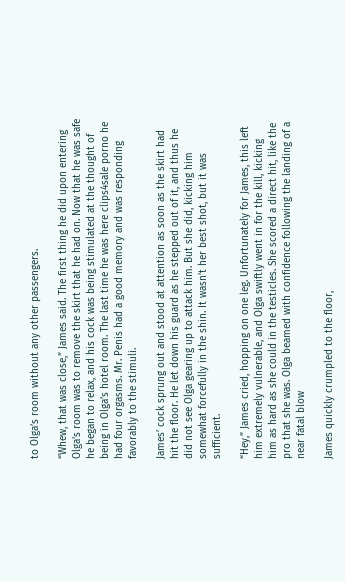to Olga’s room without any other passengers.

“Whew, that was close,” James said. The first thing he did upon entering Olga’s room was to remove the skirt that he had on. Now that he was safe he began to relax, and his cock was being stimulated at the thought of being in Olga’s hotel room. The last time he was here clips4sale porno he had four orgasms. Mr. Penis had a good memory and was responding favorably to the stimuli.

James’ cock sprung out and stood at attention as soon as the skirt had hit the floor. He let down his guard as he stepped out of it, and thus he did not see Olga gearing up to attack him. But she did, kicking him somewhat forcefully in the shin. It wasn’t her best shot, but it was sufficient.

“Hey,” James cried, hopping on one leg. Unfortunately for James, this left him extremely vulnerable, and Olga swiftly went in for the kill, kicking him as hard as she could in the testicles. She scored a direct hit, like the pro that she was. Olga beamed with confidence following the landing of a near fatal blow

James quickly crumpled to the floor,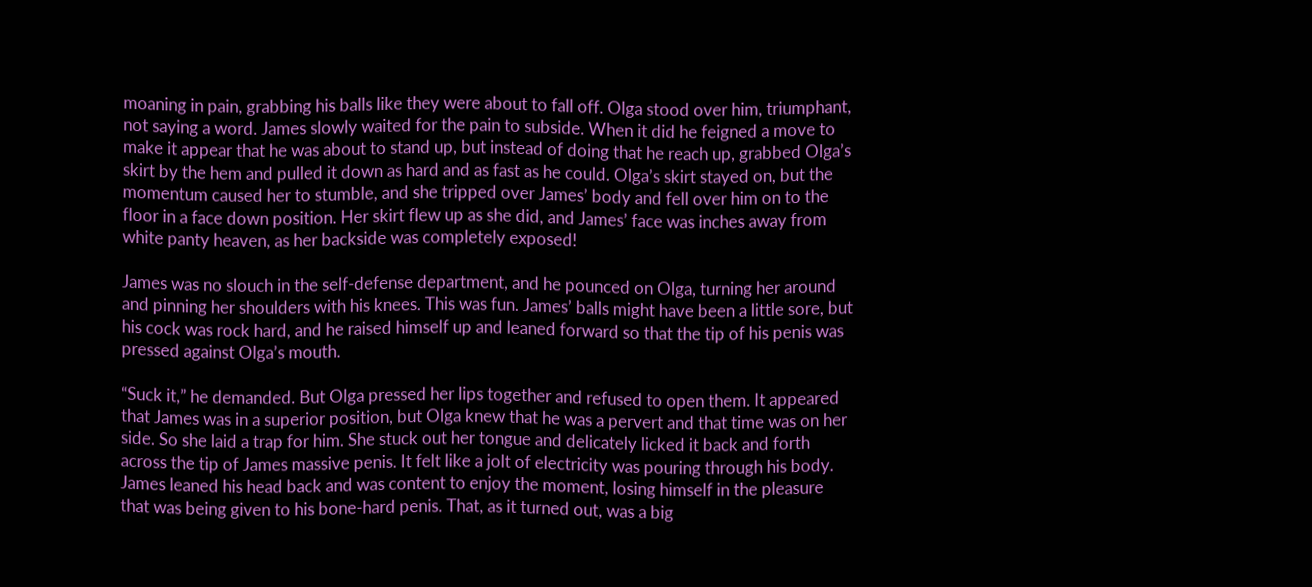moaning in pain, grabbing his balls like they were about to fall off. Olga stood over him, triumphant, not saying a word. James slowly waited for the pain to subside. When it did he feigned a move to make it appear that he was about to stand up, but instead of doing that he reach up, grabbed Olga’s skirt by the hem and pulled it down as hard and as fast as he could. Olga’s skirt stayed on, but the momentum caused her to stumble, and she tripped over James’ body and fell over him on to the floor in a face down position. Her skirt flew up as she did, and James’ face was inches away from white panty heaven, as her backside was completely exposed!

James was no slouch in the self-defense department, and he pounced on Olga, turning her around and pinning her shoulders with his knees. This was fun. James’ balls might have been a little sore, but his cock was rock hard, and he raised himself up and leaned forward so that the tip of his penis was pressed against Olga’s mouth.

“Suck it,” he demanded. But Olga pressed her lips together and refused to open them. It appeared that James was in a superior position, but Olga knew that he was a pervert and that time was on her side. So she laid a trap for him. She stuck out her tongue and delicately licked it back and forth across the tip of James massive penis. It felt like a jolt of electricity was pouring through his body. James leaned his head back and was content to enjoy the moment, losing himself in the pleasure that was being given to his bone-hard penis. That, as it turned out, was a big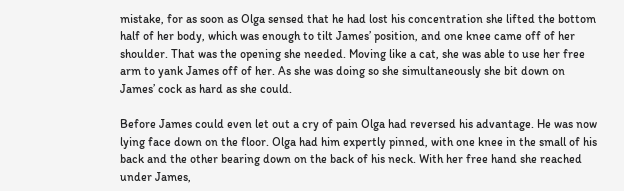mistake, for as soon as Olga sensed that he had lost his concentration she lifted the bottom half of her body, which was enough to tilt James’ position, and one knee came off of her shoulder. That was the opening she needed. Moving like a cat, she was able to use her free arm to yank James off of her. As she was doing so she simultaneously she bit down on James’ cock as hard as she could.

Before James could even let out a cry of pain Olga had reversed his advantage. He was now lying face down on the floor. Olga had him expertly pinned, with one knee in the small of his back and the other bearing down on the back of his neck. With her free hand she reached under James,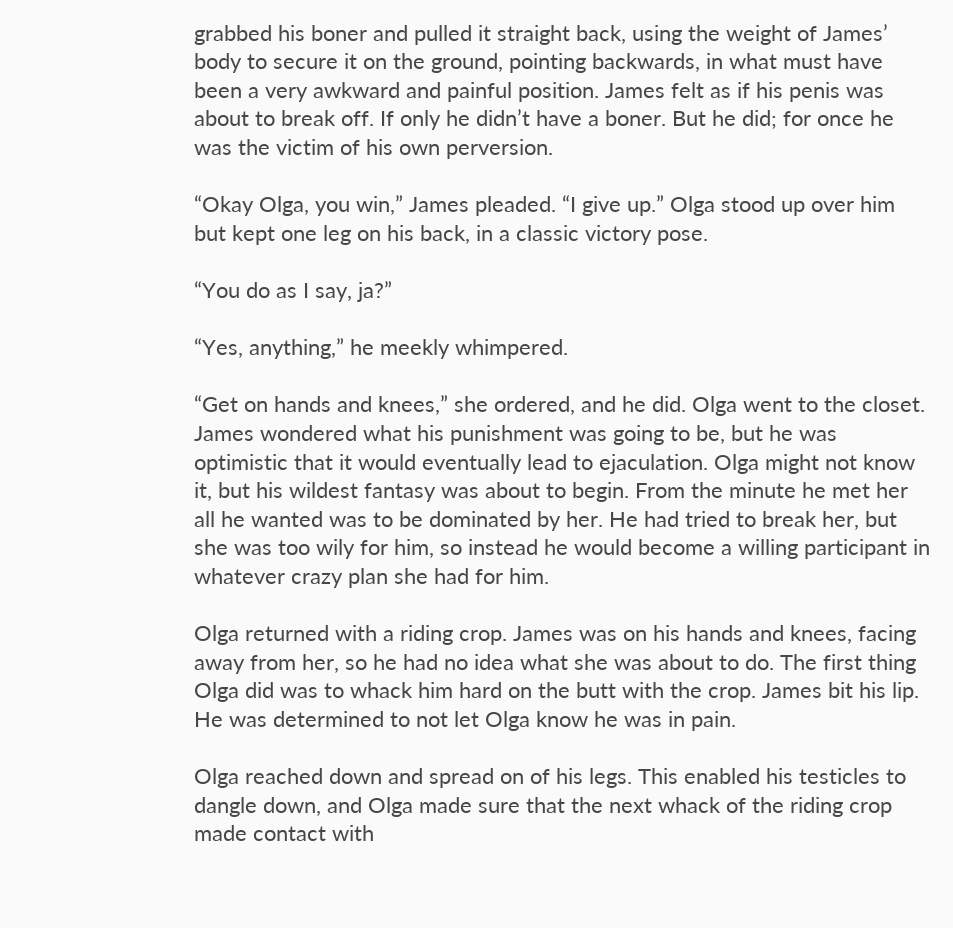grabbed his boner and pulled it straight back, using the weight of James’ body to secure it on the ground, pointing backwards, in what must have been a very awkward and painful position. James felt as if his penis was about to break off. If only he didn’t have a boner. But he did; for once he was the victim of his own perversion.

“Okay Olga, you win,” James pleaded. “I give up.” Olga stood up over him but kept one leg on his back, in a classic victory pose.

“You do as I say, ja?”

“Yes, anything,” he meekly whimpered.

“Get on hands and knees,” she ordered, and he did. Olga went to the closet. James wondered what his punishment was going to be, but he was optimistic that it would eventually lead to ejaculation. Olga might not know it, but his wildest fantasy was about to begin. From the minute he met her all he wanted was to be dominated by her. He had tried to break her, but she was too wily for him, so instead he would become a willing participant in whatever crazy plan she had for him.

Olga returned with a riding crop. James was on his hands and knees, facing away from her, so he had no idea what she was about to do. The first thing Olga did was to whack him hard on the butt with the crop. James bit his lip. He was determined to not let Olga know he was in pain.

Olga reached down and spread on of his legs. This enabled his testicles to dangle down, and Olga made sure that the next whack of the riding crop made contact with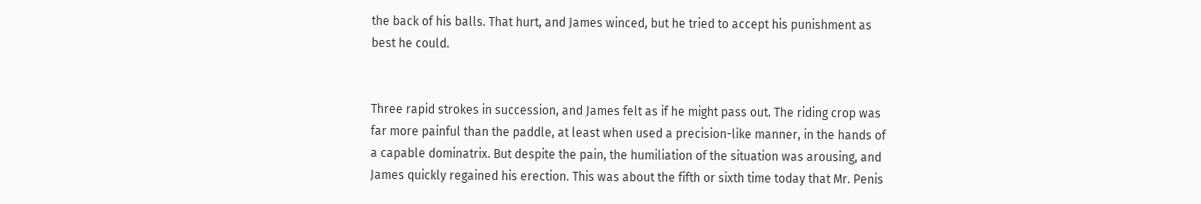the back of his balls. That hurt, and James winced, but he tried to accept his punishment as best he could.


Three rapid strokes in succession, and James felt as if he might pass out. The riding crop was far more painful than the paddle, at least when used a precision-like manner, in the hands of a capable dominatrix. But despite the pain, the humiliation of the situation was arousing, and James quickly regained his erection. This was about the fifth or sixth time today that Mr. Penis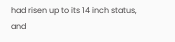had risen up to its 14 inch status, and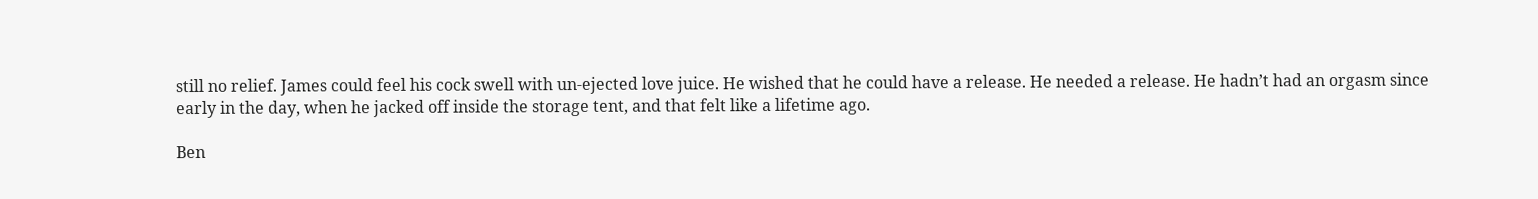still no relief. James could feel his cock swell with un-ejected love juice. He wished that he could have a release. He needed a release. He hadn’t had an orgasm since early in the day, when he jacked off inside the storage tent, and that felt like a lifetime ago.

Ben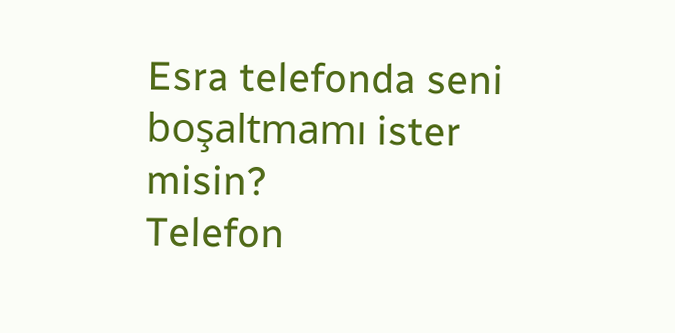Esra telefonda seni boşaltmamı ister misin?
Telefon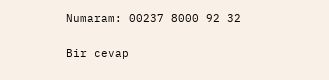Numaram: 00237 8000 92 32

Bir cevap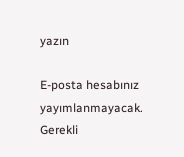yazın

E-posta hesabınız yayımlanmayacak. Gerekli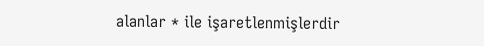alanlar * ile işaretlenmişlerdir